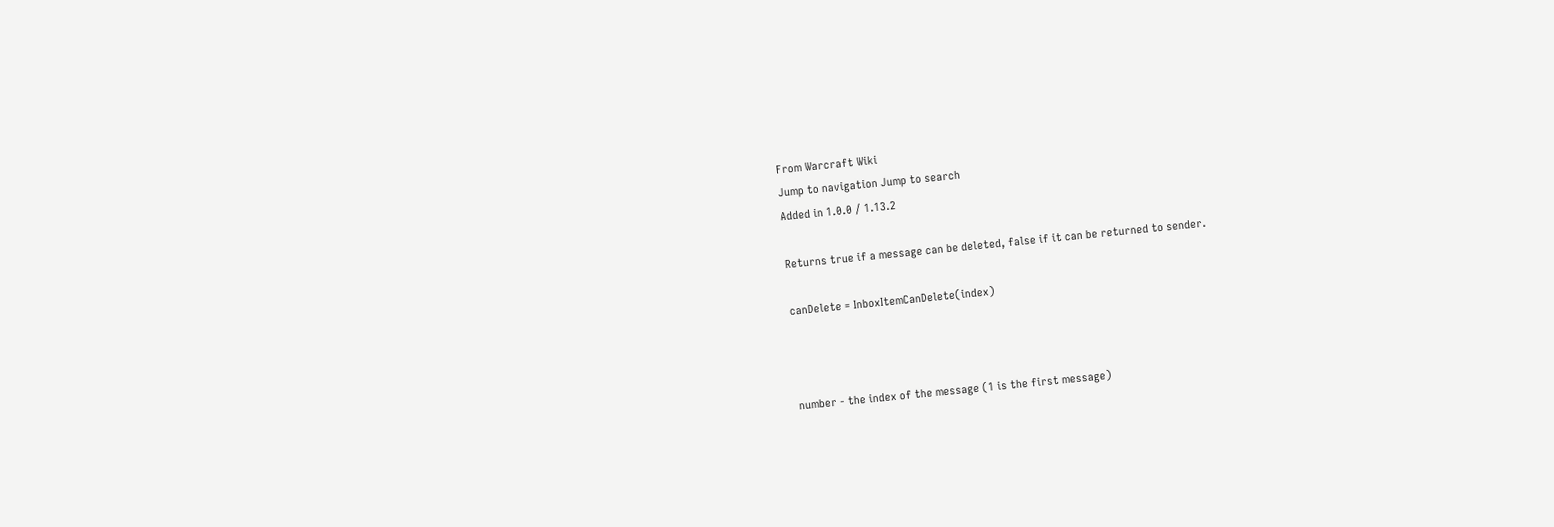From Warcraft Wiki
Jump to navigation Jump to search
Added in 1.0.0 / 1.13.2

Returns true if a message can be deleted, false if it can be returned to sender.

canDelete = InboxItemCanDelete(index)



number - the index of the message (1 is the first message)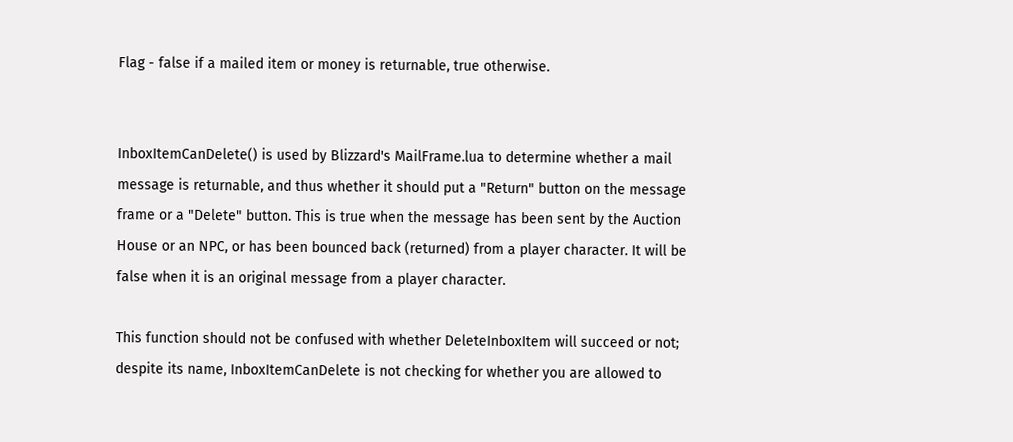Flag - false if a mailed item or money is returnable, true otherwise.


InboxItemCanDelete() is used by Blizzard's MailFrame.lua to determine whether a mail message is returnable, and thus whether it should put a "Return" button on the message frame or a "Delete" button. This is true when the message has been sent by the Auction House or an NPC, or has been bounced back (returned) from a player character. It will be false when it is an original message from a player character.

This function should not be confused with whether DeleteInboxItem will succeed or not; despite its name, InboxItemCanDelete is not checking for whether you are allowed to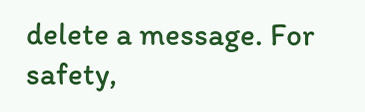delete a message. For safety,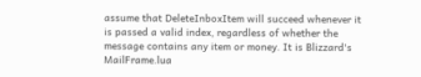assume that DeleteInboxItem will succeed whenever it is passed a valid index, regardless of whether the message contains any item or money. It is Blizzard's MailFrame.lua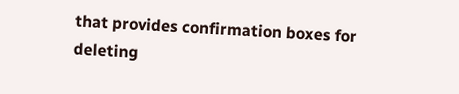that provides confirmation boxes for deleting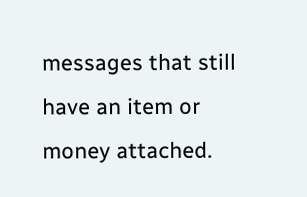messages that still have an item or money attached.